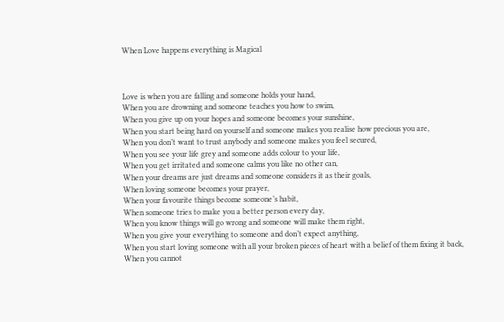When Love happens everything is Magical



Love is when you are falling and someone holds your hand,
When you are drowning and someone teaches you how to swim,
When you give up on your hopes and someone becomes your sunshine,
When you start being hard on yourself and someone makes you realise how precious you are,
When you don’t want to trust anybody and someone makes you feel secured,
When you see your life grey and someone adds colour to your life,
When you get irritated and someone calms you like no other can,
When your dreams are just dreams and someone considers it as their goals,
When loving someone becomes your prayer,
When your favourite things become someone’s habit,
When someone tries to make you a better person every day,
When you know things will go wrong and someone will make them right,
When you give your everything to someone and don’t expect anything,
When you start loving someone with all your broken pieces of heart with a belief of them fixing it back,
When you cannot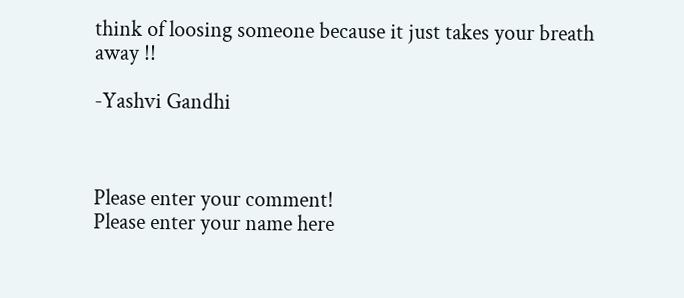think of loosing someone because it just takes your breath away !!

-Yashvi Gandhi



Please enter your comment!
Please enter your name here